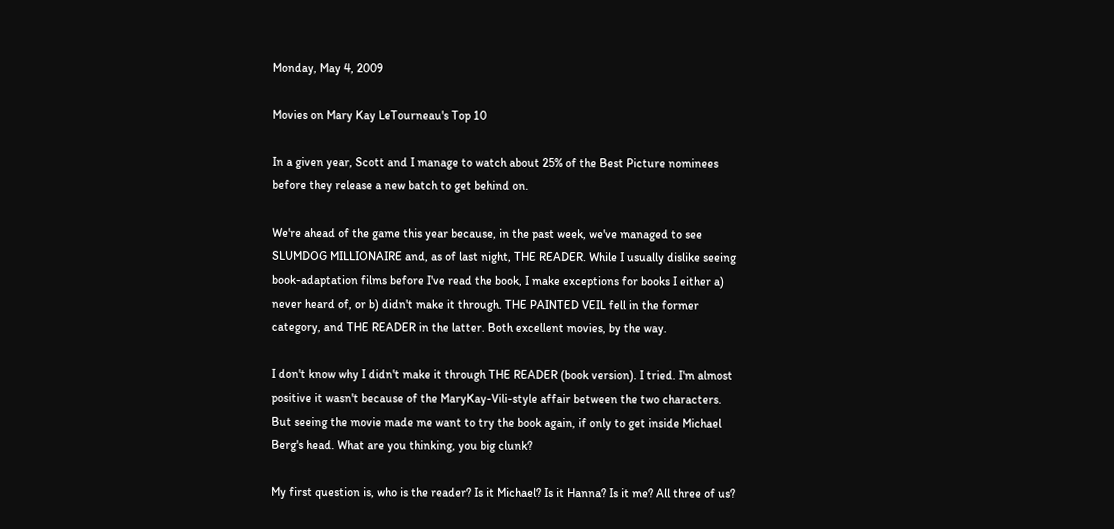Monday, May 4, 2009

Movies on Mary Kay LeTourneau's Top 10

In a given year, Scott and I manage to watch about 25% of the Best Picture nominees before they release a new batch to get behind on.

We're ahead of the game this year because, in the past week, we've managed to see SLUMDOG MILLIONAIRE and, as of last night, THE READER. While I usually dislike seeing book-adaptation films before I've read the book, I make exceptions for books I either a) never heard of, or b) didn't make it through. THE PAINTED VEIL fell in the former category, and THE READER in the latter. Both excellent movies, by the way.

I don't know why I didn't make it through THE READER (book version). I tried. I'm almost positive it wasn't because of the MaryKay-Vili-style affair between the two characters. But seeing the movie made me want to try the book again, if only to get inside Michael Berg's head. What are you thinking, you big clunk?

My first question is, who is the reader? Is it Michael? Is it Hanna? Is it me? All three of us?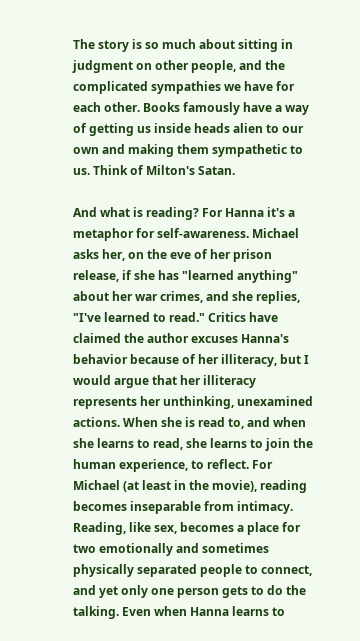The story is so much about sitting in judgment on other people, and the complicated sympathies we have for each other. Books famously have a way of getting us inside heads alien to our own and making them sympathetic to us. Think of Milton's Satan.

And what is reading? For Hanna it's a metaphor for self-awareness. Michael asks her, on the eve of her prison release, if she has "learned anything" about her war crimes, and she replies, "I've learned to read." Critics have claimed the author excuses Hanna's behavior because of her illiteracy, but I would argue that her illiteracy represents her unthinking, unexamined actions. When she is read to, and when she learns to read, she learns to join the human experience, to reflect. For Michael (at least in the movie), reading becomes inseparable from intimacy. Reading, like sex, becomes a place for two emotionally and sometimes physically separated people to connect, and yet only one person gets to do the talking. Even when Hanna learns to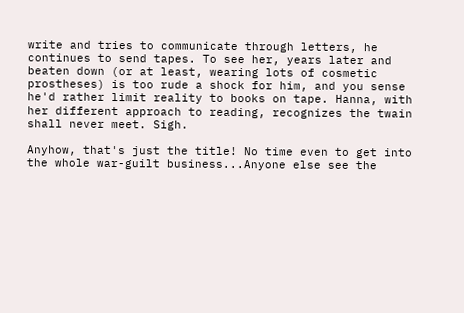write and tries to communicate through letters, he continues to send tapes. To see her, years later and beaten down (or at least, wearing lots of cosmetic prostheses) is too rude a shock for him, and you sense he'd rather limit reality to books on tape. Hanna, with her different approach to reading, recognizes the twain shall never meet. Sigh.

Anyhow, that's just the title! No time even to get into the whole war-guilt business...Anyone else see the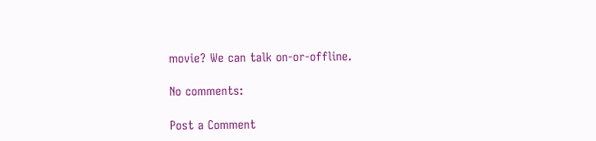movie? We can talk on-or-offline.

No comments:

Post a Comment